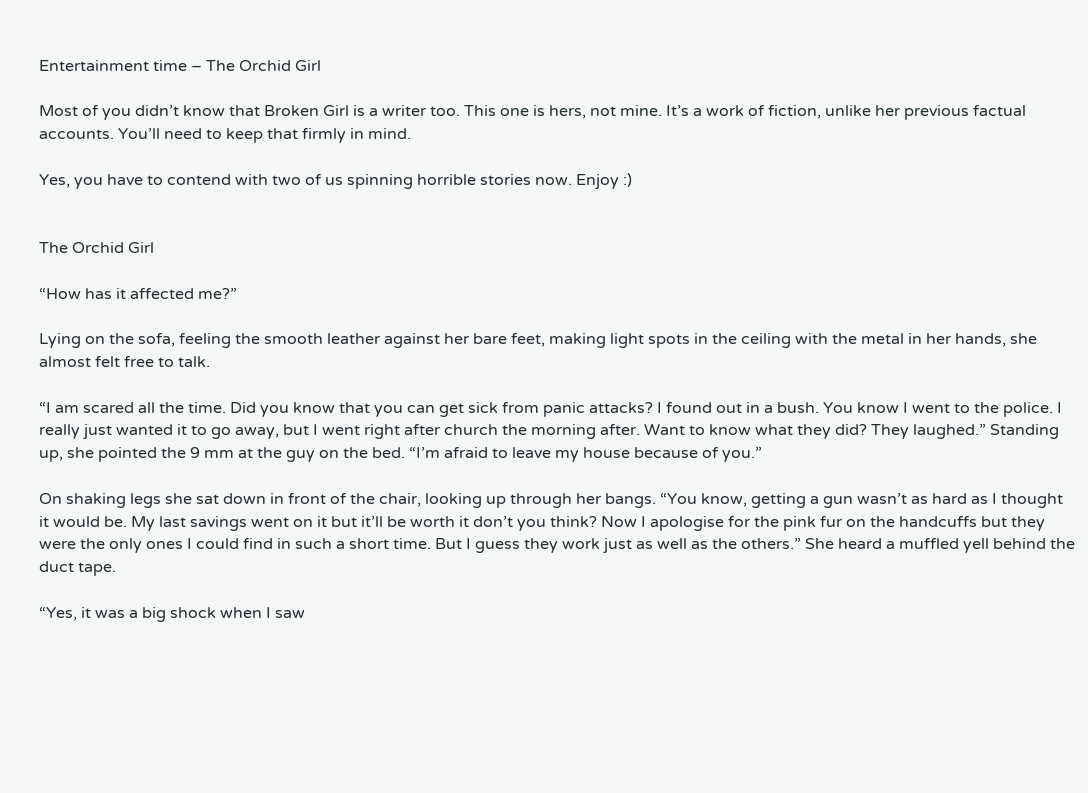Entertainment time – The Orchid Girl

Most of you didn’t know that Broken Girl is a writer too. This one is hers, not mine. It’s a work of fiction, unlike her previous factual accounts. You’ll need to keep that firmly in mind.

Yes, you have to contend with two of us spinning horrible stories now. Enjoy :)


The Orchid Girl

“How has it affected me?”

Lying on the sofa, feeling the smooth leather against her bare feet, making light spots in the ceiling with the metal in her hands, she almost felt free to talk.

“I am scared all the time. Did you know that you can get sick from panic attacks? I found out in a bush. You know I went to the police. I really just wanted it to go away, but I went right after church the morning after. Want to know what they did? They laughed.” Standing up, she pointed the 9 mm at the guy on the bed. “I’m afraid to leave my house because of you.”

On shaking legs she sat down in front of the chair, looking up through her bangs. “You know, getting a gun wasn’t as hard as I thought it would be. My last savings went on it but it’ll be worth it don’t you think? Now I apologise for the pink fur on the handcuffs but they were the only ones I could find in such a short time. But I guess they work just as well as the others.” She heard a muffled yell behind the duct tape.

“Yes, it was a big shock when I saw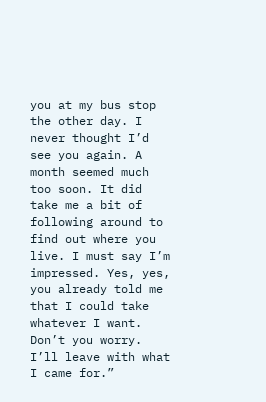you at my bus stop the other day. I never thought I’d see you again. A month seemed much too soon. It did take me a bit of following around to find out where you live. I must say I’m impressed. Yes, yes, you already told me that I could take whatever I want. Don’t you worry. I’ll leave with what I came for.”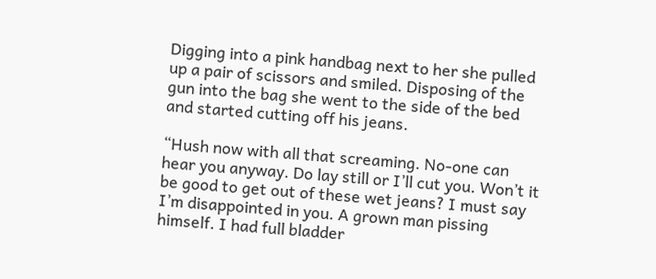Digging into a pink handbag next to her she pulled up a pair of scissors and smiled. Disposing of the gun into the bag she went to the side of the bed and started cutting off his jeans.

“Hush now with all that screaming. No-one can hear you anyway. Do lay still or I’ll cut you. Won’t it be good to get out of these wet jeans? I must say I’m disappointed in you. A grown man pissing himself. I had full bladder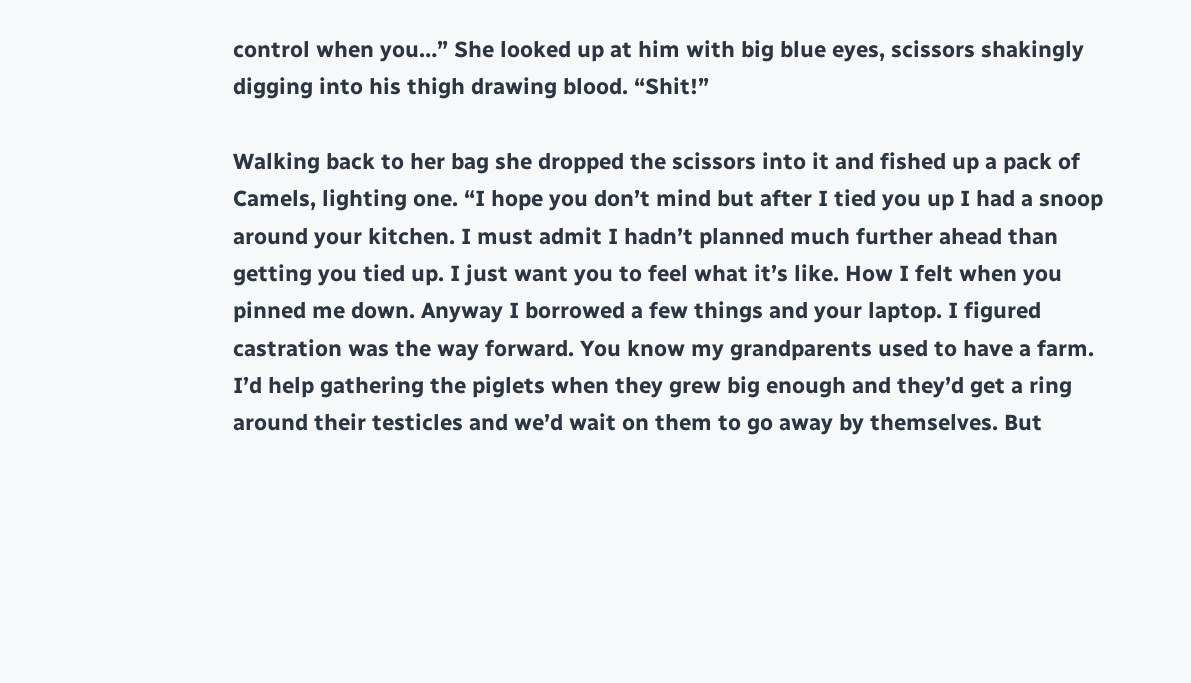control when you…” She looked up at him with big blue eyes, scissors shakingly digging into his thigh drawing blood. “Shit!”

Walking back to her bag she dropped the scissors into it and fished up a pack of Camels, lighting one. “I hope you don’t mind but after I tied you up I had a snoop around your kitchen. I must admit I hadn’t planned much further ahead than getting you tied up. I just want you to feel what it’s like. How I felt when you pinned me down. Anyway I borrowed a few things and your laptop. I figured castration was the way forward. You know my grandparents used to have a farm. I’d help gathering the piglets when they grew big enough and they’d get a ring around their testicles and we’d wait on them to go away by themselves. But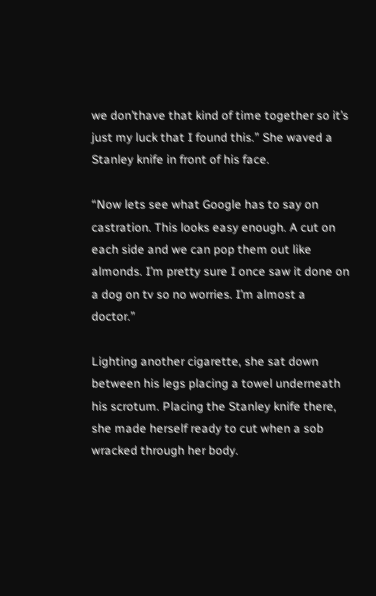we don’thave that kind of time together so it’s just my luck that I found this.” She waved a Stanley knife in front of his face.

“Now lets see what Google has to say on castration. This looks easy enough. A cut on each side and we can pop them out like almonds. I’m pretty sure I once saw it done on a dog on tv so no worries. I’m almost a doctor.”

Lighting another cigarette, she sat down between his legs placing a towel underneath his scrotum. Placing the Stanley knife there, she made herself ready to cut when a sob wracked through her body.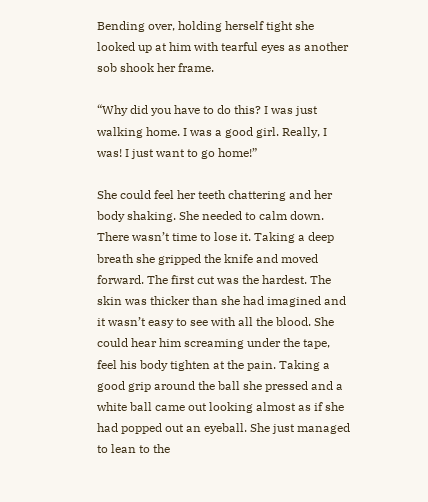Bending over, holding herself tight she looked up at him with tearful eyes as another sob shook her frame.

“Why did you have to do this? I was just walking home. I was a good girl. Really, I was! I just want to go home!”

She could feel her teeth chattering and her body shaking. She needed to calm down. There wasn’t time to lose it. Taking a deep breath she gripped the knife and moved forward. The first cut was the hardest. The skin was thicker than she had imagined and it wasn’t easy to see with all the blood. She could hear him screaming under the tape, feel his body tighten at the pain. Taking a good grip around the ball she pressed and a white ball came out looking almost as if she had popped out an eyeball. She just managed to lean to the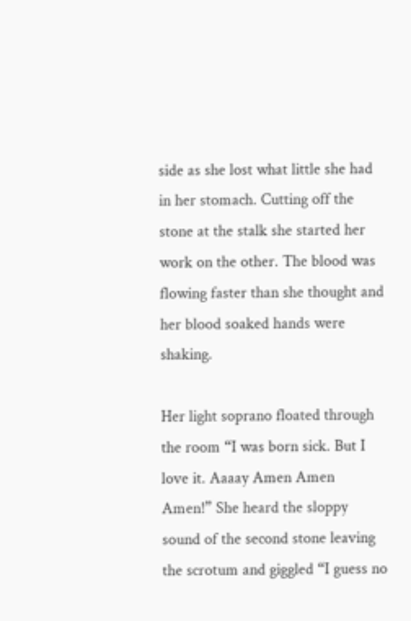side as she lost what little she had in her stomach. Cutting off the stone at the stalk she started her work on the other. The blood was flowing faster than she thought and her blood soaked hands were shaking.

Her light soprano floated through the room “I was born sick. But I love it. Aaaay Amen Amen Amen!” She heard the sloppy sound of the second stone leaving the scrotum and giggled “I guess no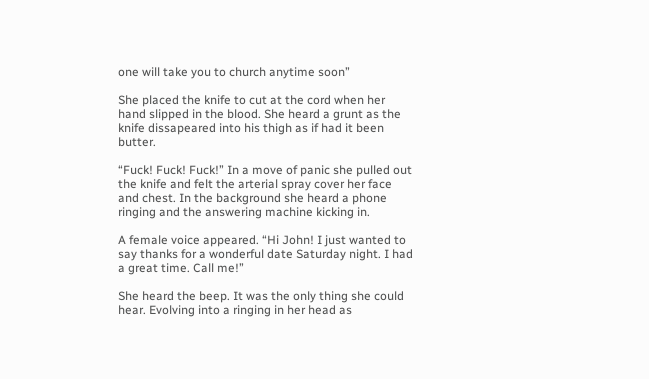one will take you to church anytime soon”

She placed the knife to cut at the cord when her hand slipped in the blood. She heard a grunt as the knife dissapeared into his thigh as if had it been butter.

“Fuck! Fuck! Fuck!” In a move of panic she pulled out the knife and felt the arterial spray cover her face and chest. In the background she heard a phone ringing and the answering machine kicking in.

A female voice appeared. “Hi John! I just wanted to say thanks for a wonderful date Saturday night. I had a great time. Call me!”

She heard the beep. It was the only thing she could hear. Evolving into a ringing in her head as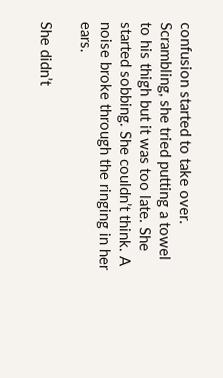confusion started to take over. Scrambling, she tried putting a towel to his thigh but it was too late. She started sobbing. She couldn’t think. A noise broke through the ringing in her ears.

She didn’t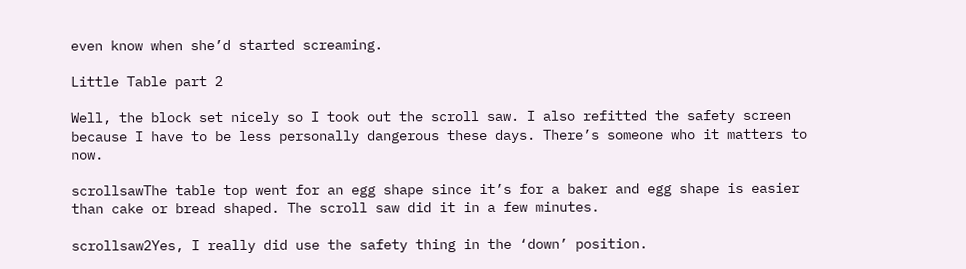even know when she’d started screaming.

Little Table part 2

Well, the block set nicely so I took out the scroll saw. I also refitted the safety screen because I have to be less personally dangerous these days. There’s someone who it matters to now.

scrollsawThe table top went for an egg shape since it’s for a baker and egg shape is easier than cake or bread shaped. The scroll saw did it in a few minutes.

scrollsaw2Yes, I really did use the safety thing in the ‘down’ position.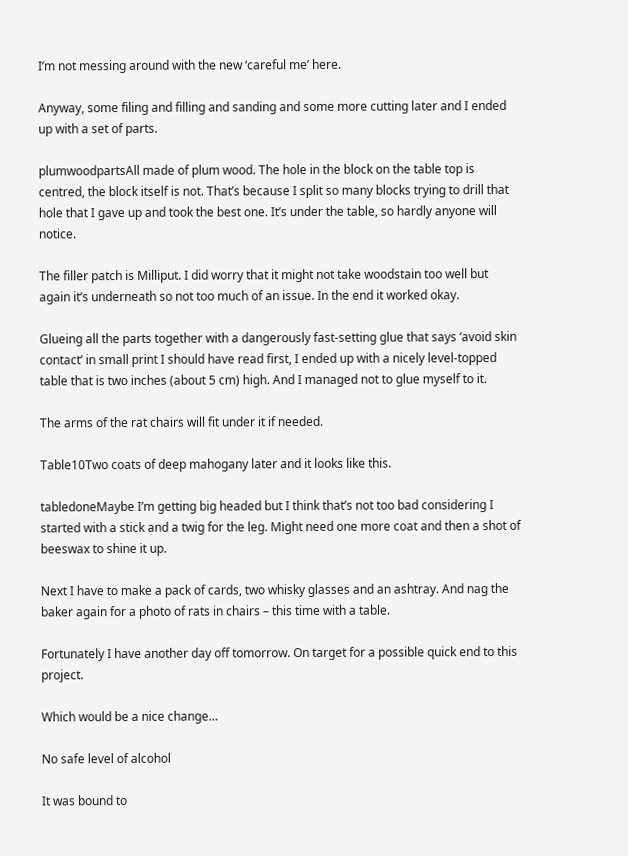I’m not messing around with the new ‘careful me’ here.

Anyway, some filing and filling and sanding and some more cutting later and I ended up with a set of parts.

plumwoodpartsAll made of plum wood. The hole in the block on the table top is centred, the block itself is not. That’s because I split so many blocks trying to drill that hole that I gave up and took the best one. It’s under the table, so hardly anyone will notice.

The filler patch is Milliput. I did worry that it might not take woodstain too well but again it’s underneath so not too much of an issue. In the end it worked okay.

Glueing all the parts together with a dangerously fast-setting glue that says ‘avoid skin contact’ in small print I should have read first, I ended up with a nicely level-topped table that is two inches (about 5 cm) high. And I managed not to glue myself to it.

The arms of the rat chairs will fit under it if needed.

Table10Two coats of deep mahogany later and it looks like this.

tabledoneMaybe I’m getting big headed but I think that’s not too bad considering I started with a stick and a twig for the leg. Might need one more coat and then a shot of beeswax to shine it up.

Next I have to make a pack of cards, two whisky glasses and an ashtray. And nag the baker again for a photo of rats in chairs – this time with a table.

Fortunately I have another day off tomorrow. On target for a possible quick end to this project.

Which would be a nice change…

No safe level of alcohol

It was bound to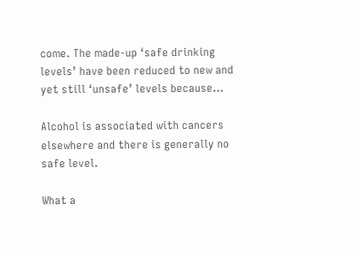come. The made-up ‘safe drinking levels’ have been reduced to new and yet still ‘unsafe’ levels because…

Alcohol is associated with cancers elsewhere and there is generally no safe level.

What a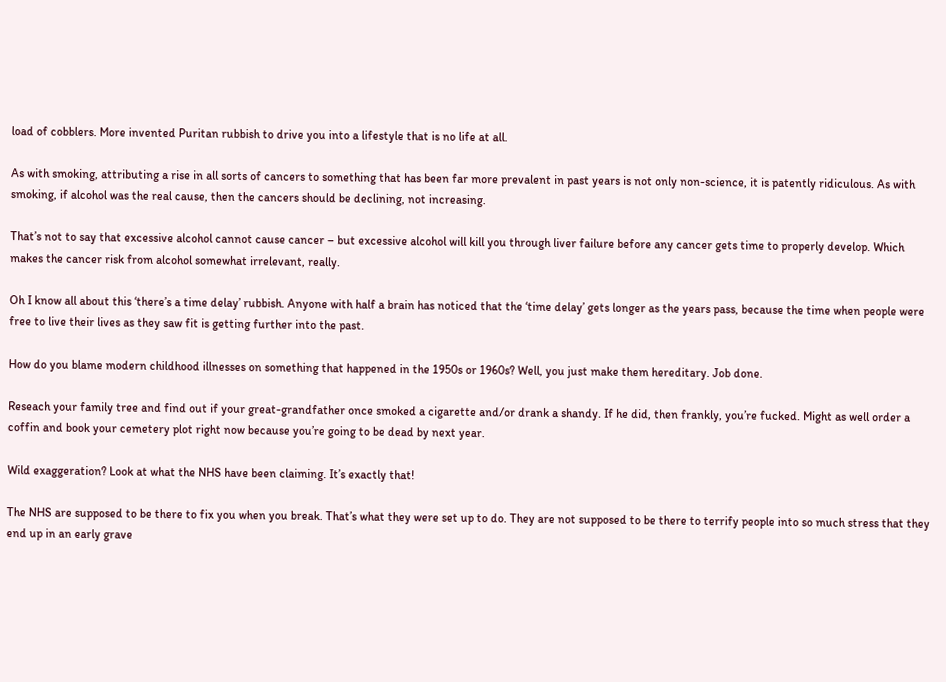load of cobblers. More invented Puritan rubbish to drive you into a lifestyle that is no life at all.

As with smoking, attributing a rise in all sorts of cancers to something that has been far more prevalent in past years is not only non-science, it is patently ridiculous. As with smoking, if alcohol was the real cause, then the cancers should be declining, not increasing.

That’s not to say that excessive alcohol cannot cause cancer – but excessive alcohol will kill you through liver failure before any cancer gets time to properly develop. Which makes the cancer risk from alcohol somewhat irrelevant, really.

Oh I know all about this ‘there’s a time delay’ rubbish. Anyone with half a brain has noticed that the ‘time delay’ gets longer as the years pass, because the time when people were free to live their lives as they saw fit is getting further into the past.

How do you blame modern childhood illnesses on something that happened in the 1950s or 1960s? Well, you just make them hereditary. Job done.

Reseach your family tree and find out if your great-grandfather once smoked a cigarette and/or drank a shandy. If he did, then frankly, you’re fucked. Might as well order a coffin and book your cemetery plot right now because you’re going to be dead by next year.

Wild exaggeration? Look at what the NHS have been claiming. It’s exactly that!

The NHS are supposed to be there to fix you when you break. That’s what they were set up to do. They are not supposed to be there to terrify people into so much stress that they end up in an early grave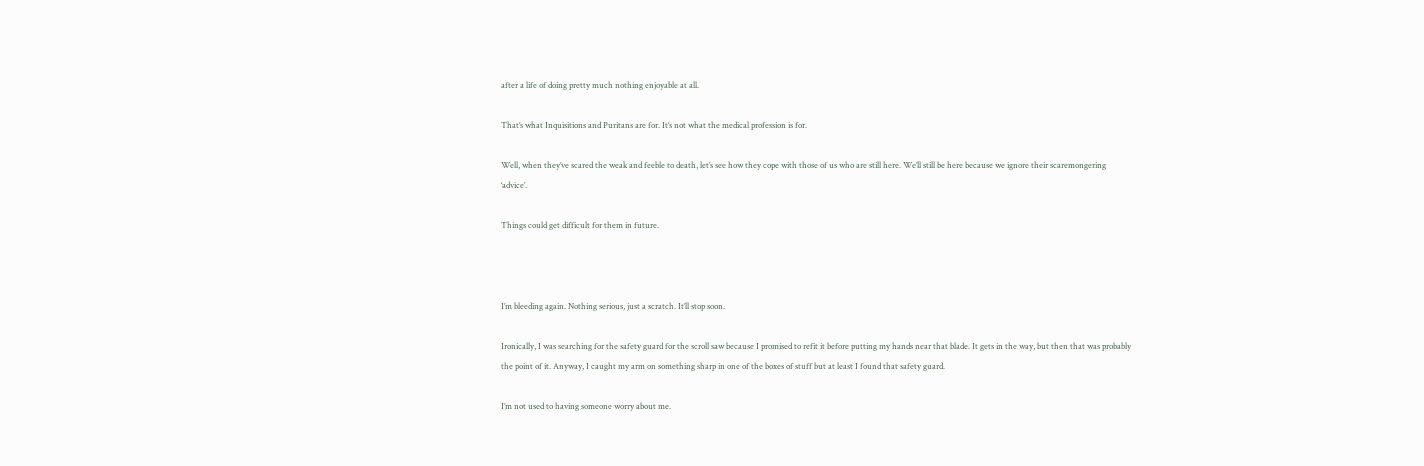after a life of doing pretty much nothing enjoyable at all.

That’s what Inquisitions and Puritans are for. It’s not what the medical profession is for.

Well, when they’ve scared the weak and feeble to death, let’s see how they cope with those of us who are still here. We’ll still be here because we ignore their scaremongering ‘advice’.

Things could get difficult for them in future.



I’m bleeding again. Nothing serious, just a scratch. It’ll stop soon.

Ironically, I was searching for the safety guard for the scroll saw because I promised to refit it before putting my hands near that blade. It gets in the way, but then that was probably the point of it. Anyway, I caught my arm on something sharp in one of the boxes of stuff but at least I found that safety guard.

I’m not used to having someone worry about me.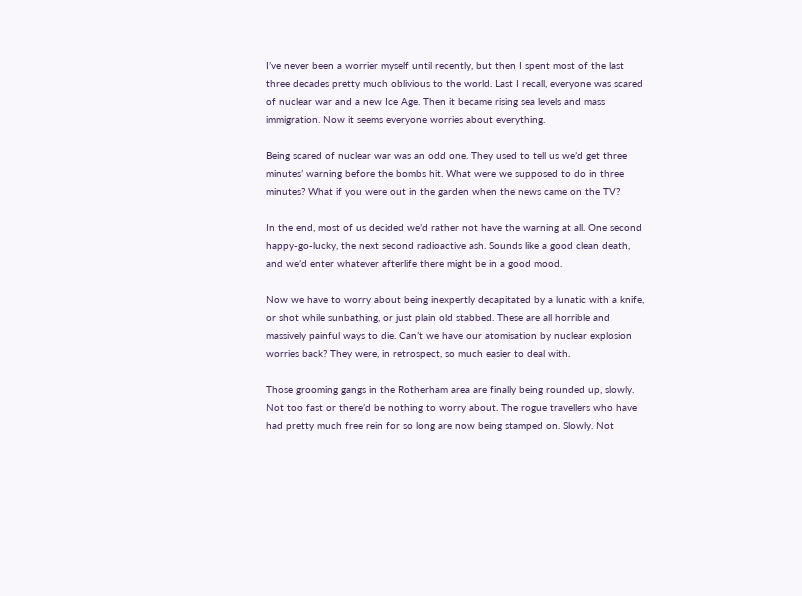I’ve never been a worrier myself until recently, but then I spent most of the last three decades pretty much oblivious to the world. Last I recall, everyone was scared of nuclear war and a new Ice Age. Then it became rising sea levels and mass immigration. Now it seems everyone worries about everything.

Being scared of nuclear war was an odd one. They used to tell us we’d get three minutes’ warning before the bombs hit. What were we supposed to do in three minutes? What if you were out in the garden when the news came on the TV?

In the end, most of us decided we’d rather not have the warning at all. One second happy-go-lucky, the next second radioactive ash. Sounds like a good clean death, and we’d enter whatever afterlife there might be in a good mood.

Now we have to worry about being inexpertly decapitated by a lunatic with a knife, or shot while sunbathing, or just plain old stabbed. These are all horrible and massively painful ways to die. Can’t we have our atomisation by nuclear explosion worries back? They were, in retrospect, so much easier to deal with.

Those grooming gangs in the Rotherham area are finally being rounded up, slowly. Not too fast or there’d be nothing to worry about. The rogue travellers who have had pretty much free rein for so long are now being stamped on. Slowly. Not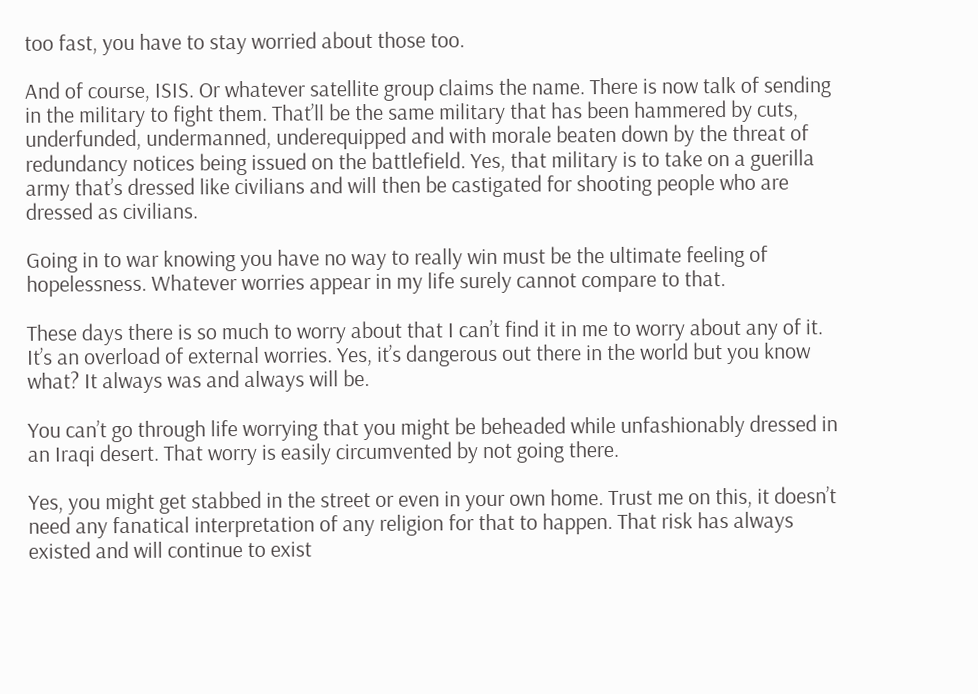too fast, you have to stay worried about those too.

And of course, ISIS. Or whatever satellite group claims the name. There is now talk of sending in the military to fight them. That’ll be the same military that has been hammered by cuts, underfunded, undermanned, underequipped and with morale beaten down by the threat of redundancy notices being issued on the battlefield. Yes, that military is to take on a guerilla army that’s dressed like civilians and will then be castigated for shooting people who are dressed as civilians.

Going in to war knowing you have no way to really win must be the ultimate feeling of hopelessness. Whatever worries appear in my life surely cannot compare to that.

These days there is so much to worry about that I can’t find it in me to worry about any of it. It’s an overload of external worries. Yes, it’s dangerous out there in the world but you know what? It always was and always will be.

You can’t go through life worrying that you might be beheaded while unfashionably dressed in an Iraqi desert. That worry is easily circumvented by not going there.

Yes, you might get stabbed in the street or even in your own home. Trust me on this, it doesn’t need any fanatical interpretation of any religion for that to happen. That risk has always existed and will continue to exist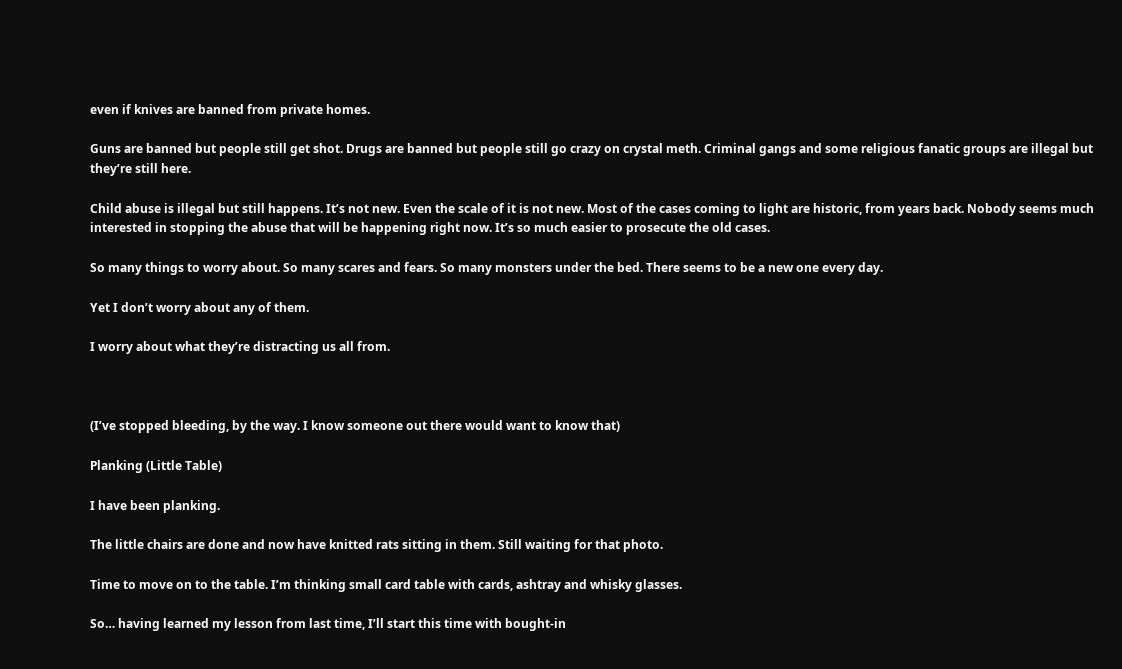even if knives are banned from private homes.

Guns are banned but people still get shot. Drugs are banned but people still go crazy on crystal meth. Criminal gangs and some religious fanatic groups are illegal but they’re still here.

Child abuse is illegal but still happens. It’s not new. Even the scale of it is not new. Most of the cases coming to light are historic, from years back. Nobody seems much interested in stopping the abuse that will be happening right now. It’s so much easier to prosecute the old cases.

So many things to worry about. So many scares and fears. So many monsters under the bed. There seems to be a new one every day.

Yet I don’t worry about any of them.

I worry about what they’re distracting us all from.



(I’ve stopped bleeding, by the way. I know someone out there would want to know that)

Planking (Little Table)

I have been planking.

The little chairs are done and now have knitted rats sitting in them. Still waiting for that photo.

Time to move on to the table. I’m thinking small card table with cards, ashtray and whisky glasses.

So… having learned my lesson from last time, I’ll start this time with bought-in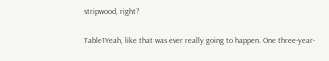stripwood, right?

Table1Yeah, like that was ever really going to happen. One three-year-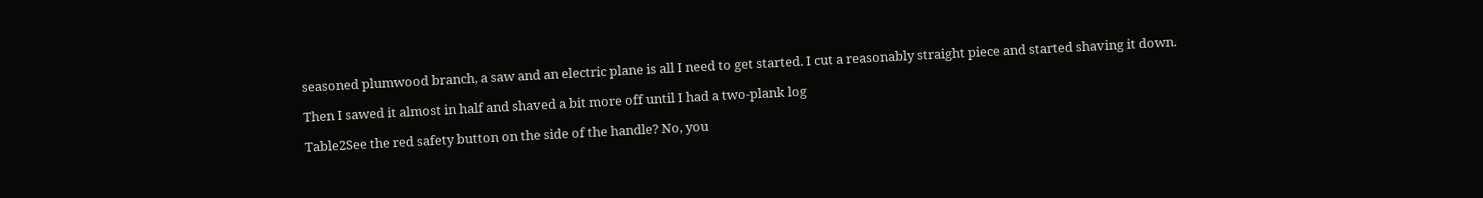seasoned plumwood branch, a saw and an electric plane is all I need to get started. I cut a reasonably straight piece and started shaving it down.

Then I sawed it almost in half and shaved a bit more off until I had a two-plank log

Table2See the red safety button on the side of the handle? No, you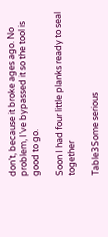don’t, because it broke ages ago. No problem, I’ve bypassed it so the tool is good to go.

Soon I had four little planks ready to seal together

Table3Some serious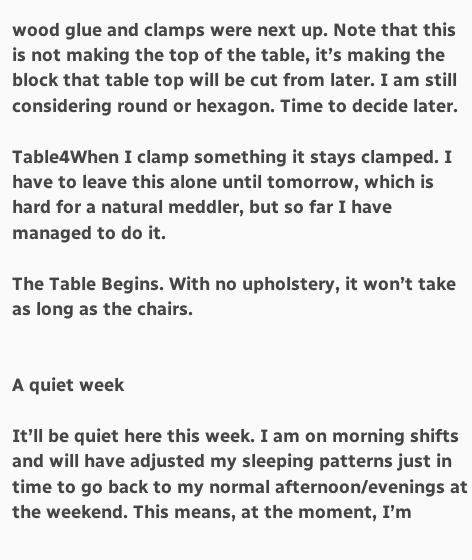wood glue and clamps were next up. Note that this is not making the top of the table, it’s making the block that table top will be cut from later. I am still considering round or hexagon. Time to decide later.

Table4When I clamp something it stays clamped. I have to leave this alone until tomorrow, which is hard for a natural meddler, but so far I have managed to do it.

The Table Begins. With no upholstery, it won’t take as long as the chairs.


A quiet week

It’ll be quiet here this week. I am on morning shifts and will have adjusted my sleeping patterns just in time to go back to my normal afternoon/evenings at the weekend. This means, at the moment, I’m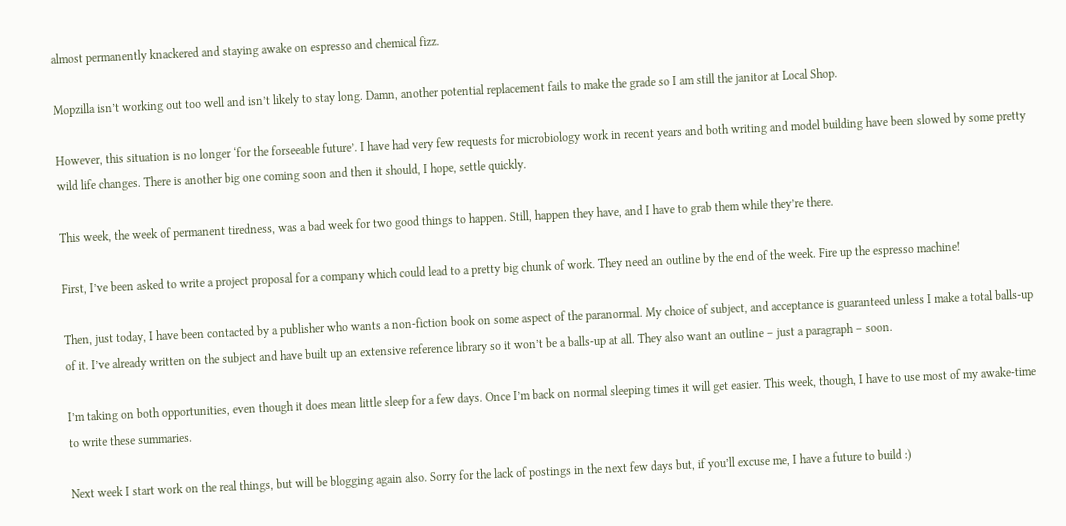almost permanently knackered and staying awake on espresso and chemical fizz.

Mopzilla isn’t working out too well and isn’t likely to stay long. Damn, another potential replacement fails to make the grade so I am still the janitor at Local Shop.

However, this situation is no longer ‘for the forseeable future’. I have had very few requests for microbiology work in recent years and both writing and model building have been slowed by some pretty wild life changes. There is another big one coming soon and then it should, I hope, settle quickly.

This week, the week of permanent tiredness, was a bad week for two good things to happen. Still, happen they have, and I have to grab them while they’re there.

First, I’ve been asked to write a project proposal for a company which could lead to a pretty big chunk of work. They need an outline by the end of the week. Fire up the espresso machine!

Then, just today, I have been contacted by a publisher who wants a non-fiction book on some aspect of the paranormal. My choice of subject, and acceptance is guaranteed unless I make a total balls-up of it. I’ve already written on the subject and have built up an extensive reference library so it won’t be a balls-up at all. They also want an outline – just a paragraph – soon.

I’m taking on both opportunities, even though it does mean little sleep for a few days. Once I’m back on normal sleeping times it will get easier. This week, though, I have to use most of my awake-time to write these summaries.

Next week I start work on the real things, but will be blogging again also. Sorry for the lack of postings in the next few days but, if you’ll excuse me, I have a future to build :)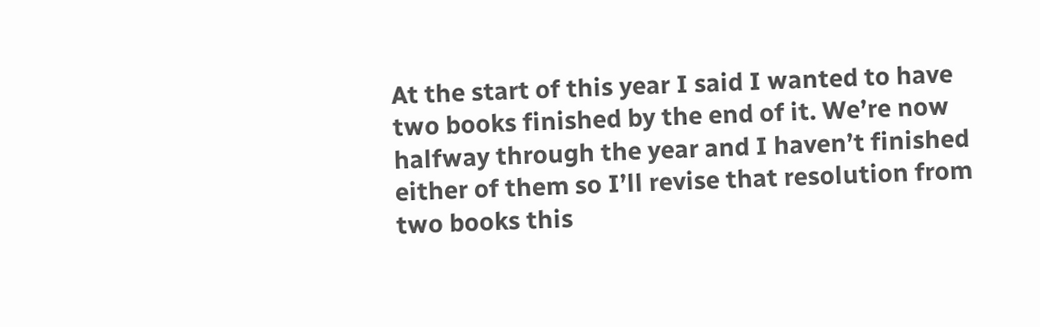At the start of this year I said I wanted to have two books finished by the end of it. We’re now halfway through the year and I haven’t finished either of them so I’ll revise that resolution from two books this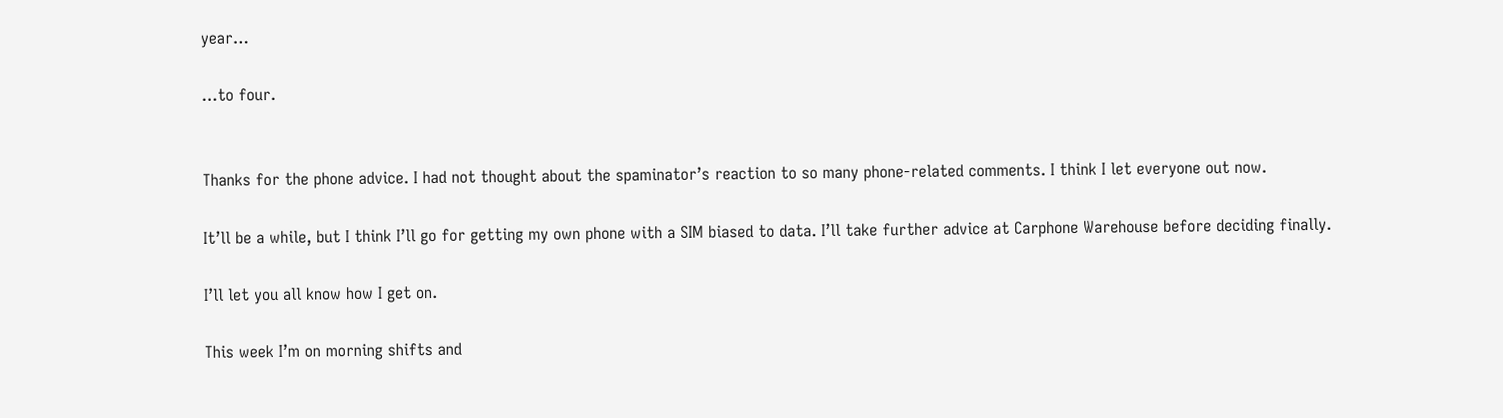year…

…to four.


Thanks for the phone advice. I had not thought about the spaminator’s reaction to so many phone-related comments. I think I let everyone out now.

It’ll be a while, but I think I’ll go for getting my own phone with a SIM biased to data. I’ll take further advice at Carphone Warehouse before deciding finally.

I’ll let you all know how I get on.

This week I’m on morning shifts and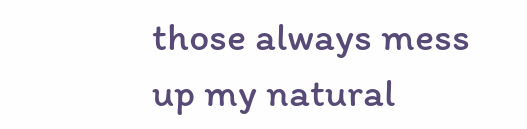those always mess up my natural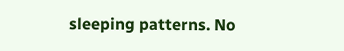sleeping patterns. No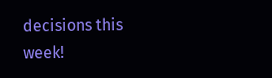decisions this week!